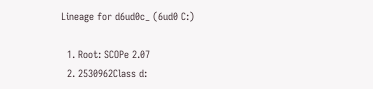Lineage for d6ud0c_ (6ud0 C:)

  1. Root: SCOPe 2.07
  2. 2530962Class d: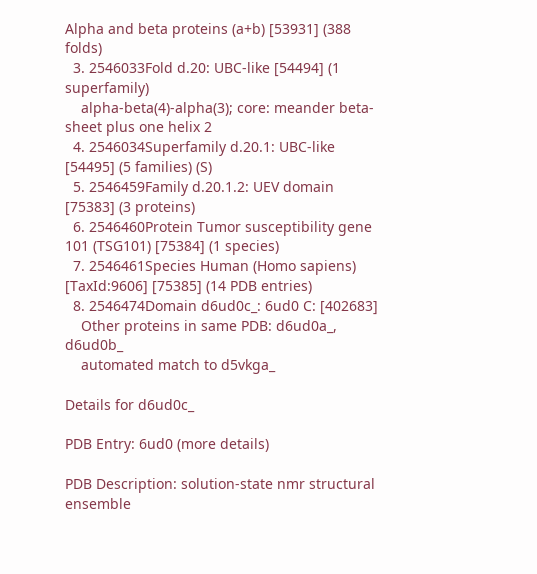Alpha and beta proteins (a+b) [53931] (388 folds)
  3. 2546033Fold d.20: UBC-like [54494] (1 superfamily)
    alpha-beta(4)-alpha(3); core: meander beta-sheet plus one helix 2
  4. 2546034Superfamily d.20.1: UBC-like [54495] (5 families) (S)
  5. 2546459Family d.20.1.2: UEV domain [75383] (3 proteins)
  6. 2546460Protein Tumor susceptibility gene 101 (TSG101) [75384] (1 species)
  7. 2546461Species Human (Homo sapiens) [TaxId:9606] [75385] (14 PDB entries)
  8. 2546474Domain d6ud0c_: 6ud0 C: [402683]
    Other proteins in same PDB: d6ud0a_, d6ud0b_
    automated match to d5vkga_

Details for d6ud0c_

PDB Entry: 6ud0 (more details)

PDB Description: solution-state nmr structural ensemble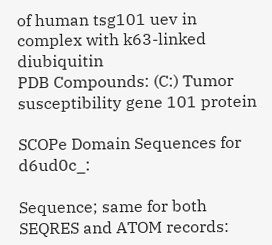of human tsg101 uev in complex with k63-linked diubiquitin
PDB Compounds: (C:) Tumor susceptibility gene 101 protein

SCOPe Domain Sequences for d6ud0c_:

Sequence; same for both SEQRES and ATOM records: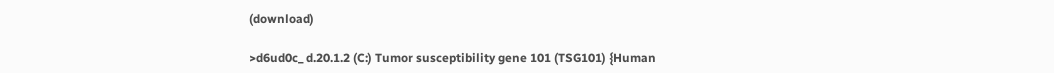(download)

>d6ud0c_ d.20.1.2 (C:) Tumor susceptibility gene 101 (TSG101) {Human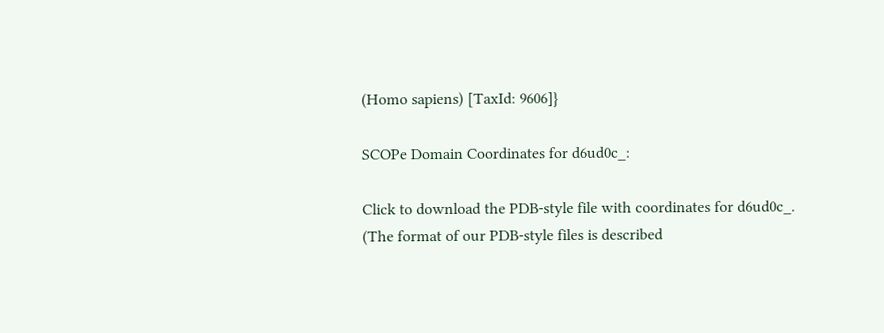(Homo sapiens) [TaxId: 9606]}

SCOPe Domain Coordinates for d6ud0c_:

Click to download the PDB-style file with coordinates for d6ud0c_.
(The format of our PDB-style files is described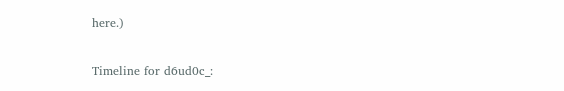here.)

Timeline for d6ud0c_: